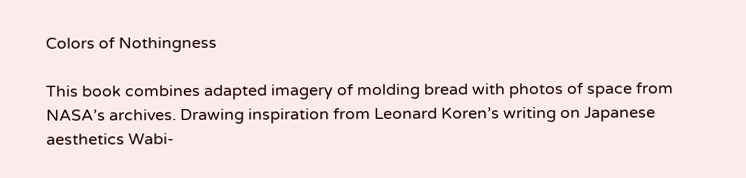Colors of Nothingness

This book combines adapted imagery of molding bread with photos of space from NASA’s archives. Drawing inspiration from Leonard Koren’s writing on Japanese aesthetics Wabi-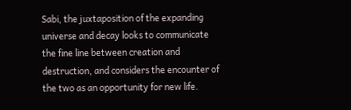Sabi, the juxtaposition of the expanding universe and decay looks to communicate the fine line between creation and destruction, and considers the encounter of the two as an opportunity for new life.